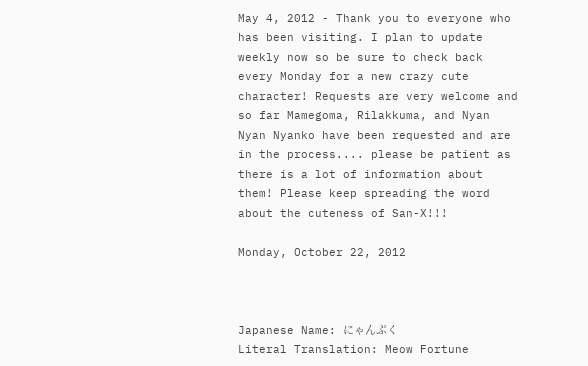May 4, 2012 - Thank you to everyone who has been visiting. I plan to update weekly now so be sure to check back every Monday for a new crazy cute character! Requests are very welcome and so far Mamegoma, Rilakkuma, and Nyan Nyan Nyanko have been requested and are in the process.... please be patient as there is a lot of information about them! Please keep spreading the word about the cuteness of San-X!!!

Monday, October 22, 2012



Japanese Name: にゃんぷく
Literal Translation: Meow Fortune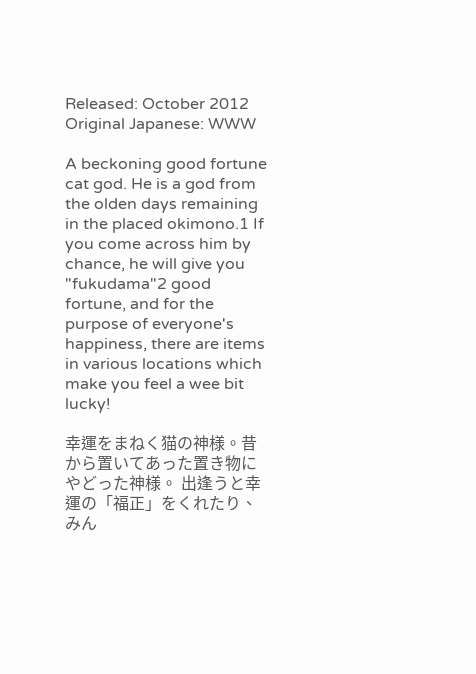Released: October 2012
Original Japanese: WWW

A beckoning good fortune cat god. He is a god from the olden days remaining in the placed okimono.1 If you come across him by chance, he will give you "fukudama"2 good fortune, and for the purpose of everyone's happiness, there are items in various locations which make you feel a wee bit lucky!

幸運をまねく猫の神様。昔から置いてあった置き物にやどった神様。 出逢うと幸運の「福正」をくれたり、みん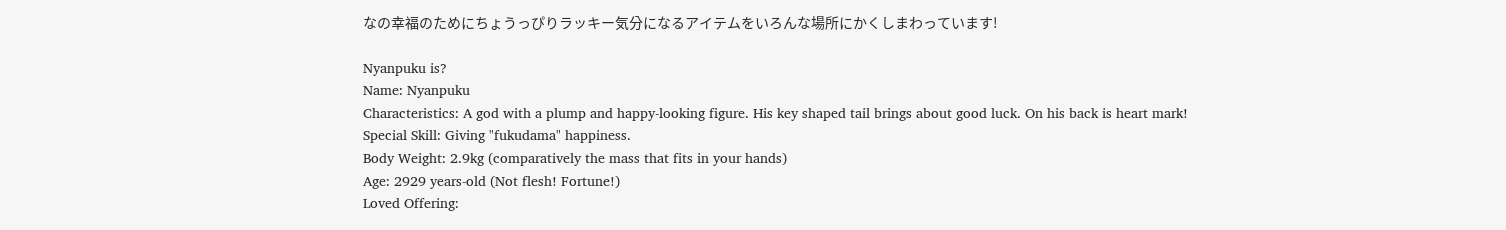なの幸福のためにちょうっぴりラッキー気分になるアイテムをいろんな場所にかくしまわっています!

Nyanpuku is?
Name: Nyanpuku
Characteristics: A god with a plump and happy-looking figure. His key shaped tail brings about good luck. On his back is heart mark!
Special Skill: Giving "fukudama" happiness.
Body Weight: 2.9kg (comparatively the mass that fits in your hands)
Age: 2929 years-old (Not flesh! Fortune!)
Loved Offering: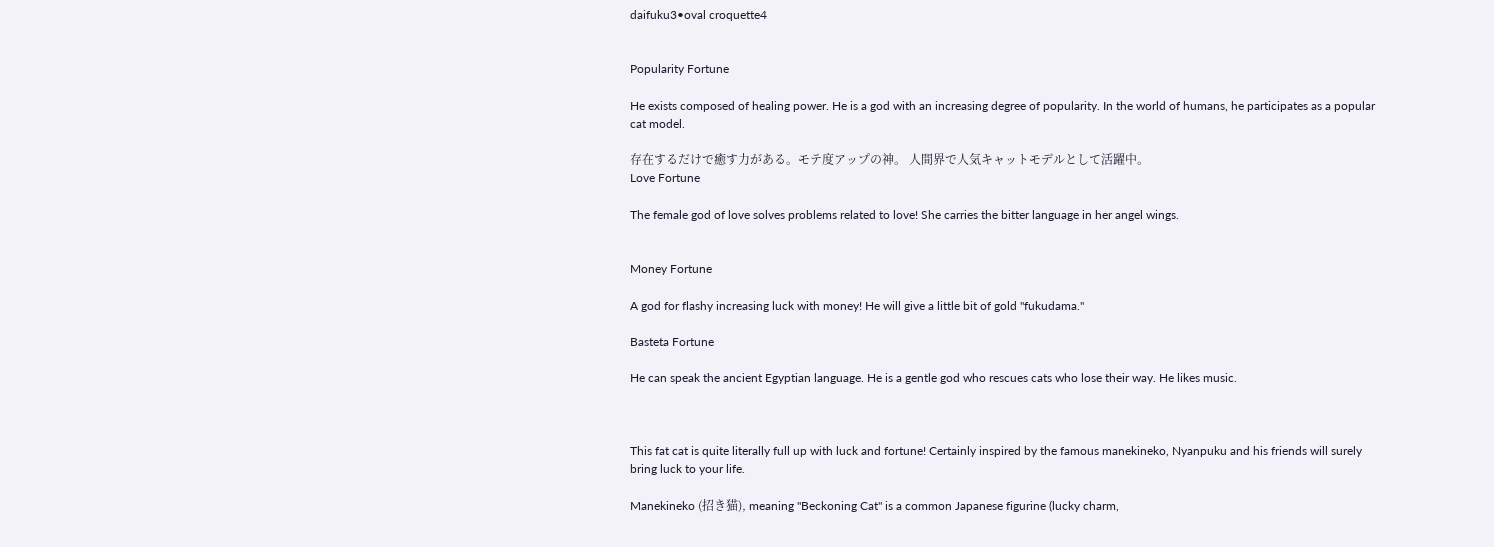daifuku3•oval croquette4


Popularity Fortune

He exists composed of healing power. He is a god with an increasing degree of popularity. In the world of humans, he participates as a popular cat model.

存在するだけで癒す力がある。モテ度アップの神。 人間界で人気キャットモデルとして活躍中。
Love Fortune

The female god of love solves problems related to love! She carries the bitter language in her angel wings.


Money Fortune

A god for flashy increasing luck with money! He will give a little bit of gold "fukudama."

Basteta Fortune

He can speak the ancient Egyptian language. He is a gentle god who rescues cats who lose their way. He likes music.



This fat cat is quite literally full up with luck and fortune! Certainly inspired by the famous manekineko, Nyanpuku and his friends will surely bring luck to your life.

Manekineko (招き猫), meaning "Beckoning Cat" is a common Japanese figurine (lucky charm,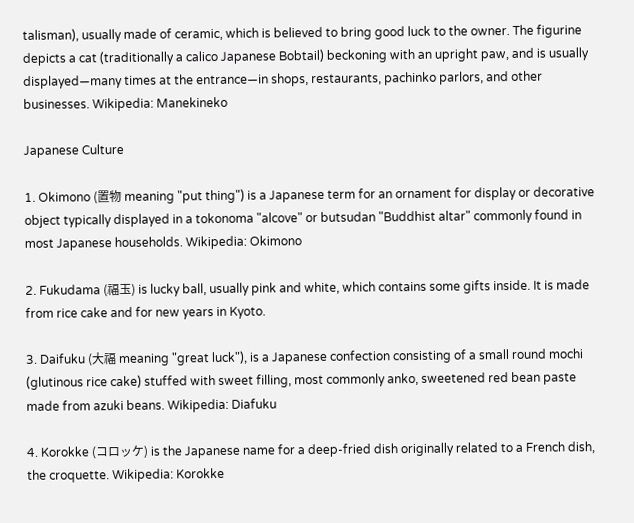talisman), usually made of ceramic, which is believed to bring good luck to the owner. The figurine depicts a cat (traditionally a calico Japanese Bobtail) beckoning with an upright paw, and is usually displayed—many times at the entrance—in shops, restaurants, pachinko parlors, and other businesses. Wikipedia: Manekineko

Japanese Culture

1. Okimono (置物 meaning "put thing") is a Japanese term for an ornament for display or decorative object typically displayed in a tokonoma "alcove" or butsudan "Buddhist altar" commonly found in most Japanese households. Wikipedia: Okimono

2. Fukudama (福玉) is lucky ball, usually pink and white, which contains some gifts inside. It is made from rice cake and for new years in Kyoto.

3. Daifuku (大福 meaning "great luck"), is a Japanese confection consisting of a small round mochi (glutinous rice cake) stuffed with sweet filling, most commonly anko, sweetened red bean paste made from azuki beans. Wikipedia: Diafuku

4. Korokke (コロッケ) is the Japanese name for a deep-fried dish originally related to a French dish, the croquette. Wikipedia: Korokke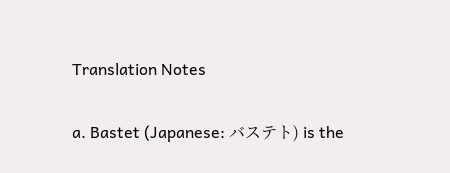Translation Notes

a. Bastet (Japanese: バステト) is the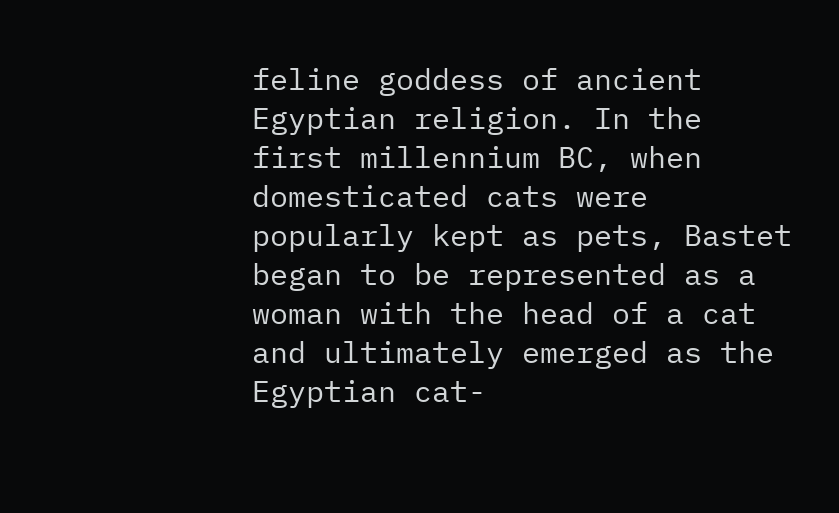feline goddess of ancient Egyptian religion. In the first millennium BC, when domesticated cats were popularly kept as pets, Bastet began to be represented as a woman with the head of a cat and ultimately emerged as the Egyptian cat-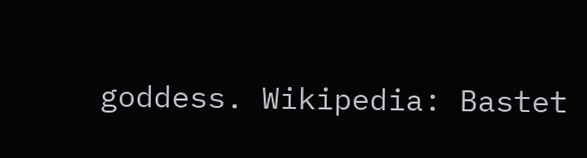goddess. Wikipedia: Bastet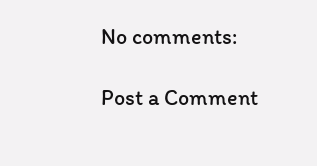No comments:

Post a Comment